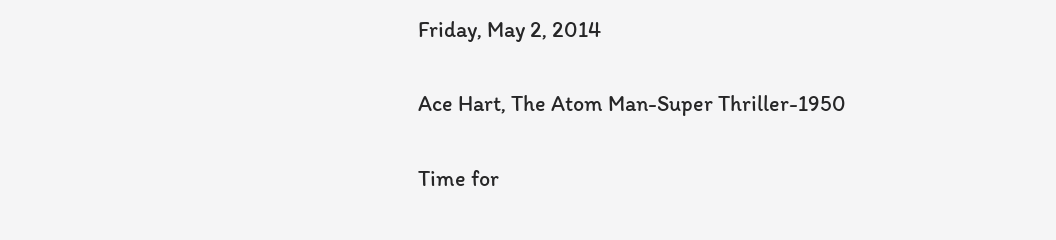Friday, May 2, 2014

Ace Hart, The Atom Man-Super Thriller-1950

Time for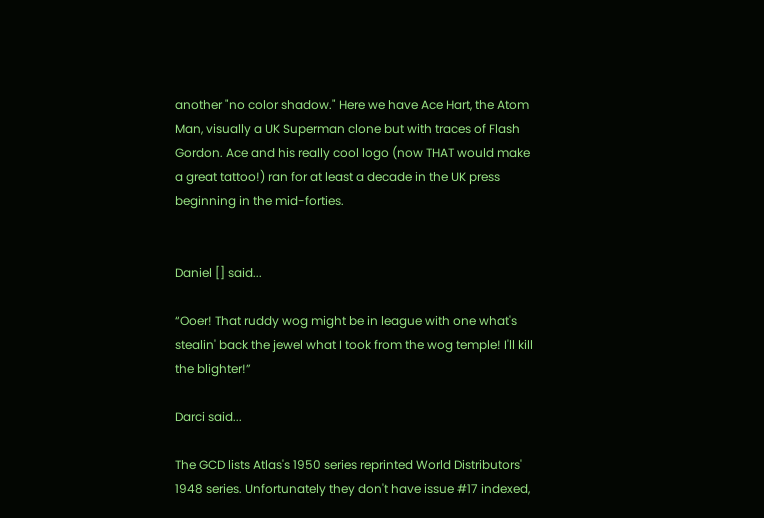another "no color shadow." Here we have Ace Hart, the Atom Man, visually a UK Superman clone but with traces of Flash Gordon. Ace and his really cool logo (now THAT would make a great tattoo!) ran for at least a decade in the UK press beginning in the mid-forties.


Daniel [] said...

“Ooer! That ruddy wog might be in league with one what's stealin' back the jewel what I took from the wog temple! I'll kill the blighter!”

Darci said...

The GCD lists Atlas's 1950 series reprinted World Distributors' 1948 series. Unfortunately they don't have issue #17 indexed,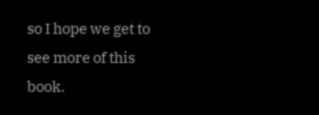so I hope we get to see more of this book.